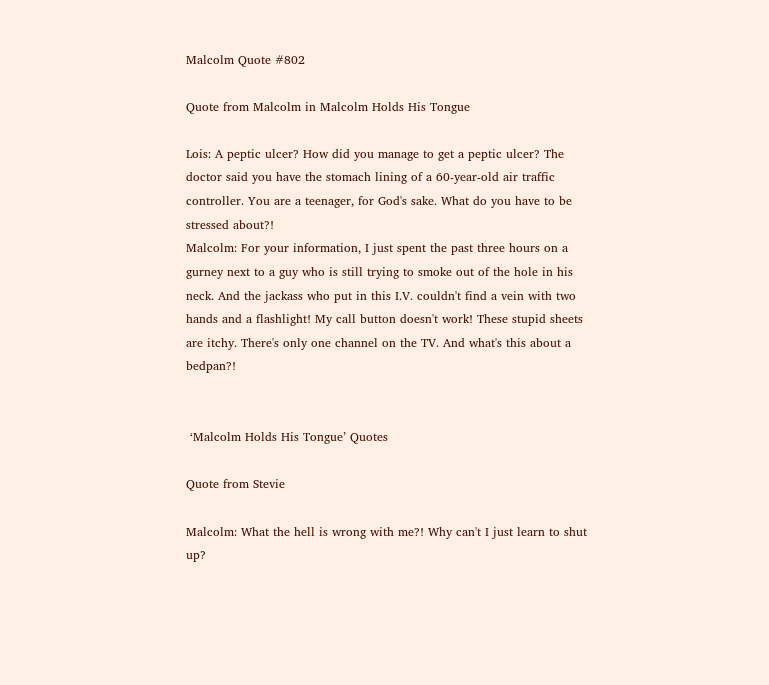Malcolm Quote #802

Quote from Malcolm in Malcolm Holds His Tongue

Lois: A peptic ulcer? How did you manage to get a peptic ulcer? The doctor said you have the stomach lining of a 60-year-old air traffic controller. You are a teenager, for God's sake. What do you have to be stressed about?!
Malcolm: For your information, I just spent the past three hours on a gurney next to a guy who is still trying to smoke out of the hole in his neck. And the jackass who put in this I.V. couldn't find a vein with two hands and a flashlight! My call button doesn't work! These stupid sheets are itchy. There's only one channel on the TV. And what's this about a bedpan?!


 ‘Malcolm Holds His Tongue’ Quotes

Quote from Stevie

Malcolm: What the hell is wrong with me?! Why can't I just learn to shut up?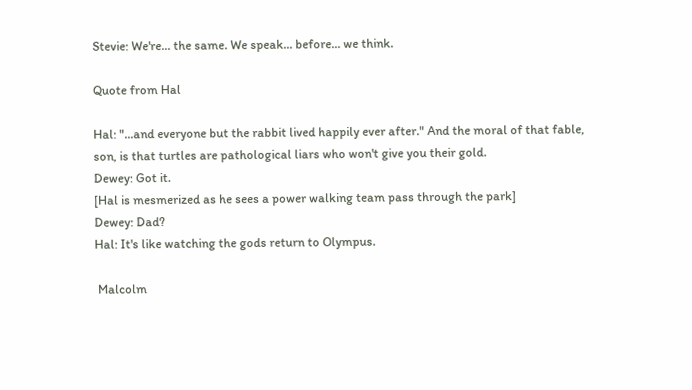Stevie: We're... the same. We speak... before... we think.

Quote from Hal

Hal: "...and everyone but the rabbit lived happily ever after." And the moral of that fable, son, is that turtles are pathological liars who won't give you their gold.
Dewey: Got it.
[Hal is mesmerized as he sees a power walking team pass through the park]
Dewey: Dad?
Hal: It's like watching the gods return to Olympus.

 Malcolm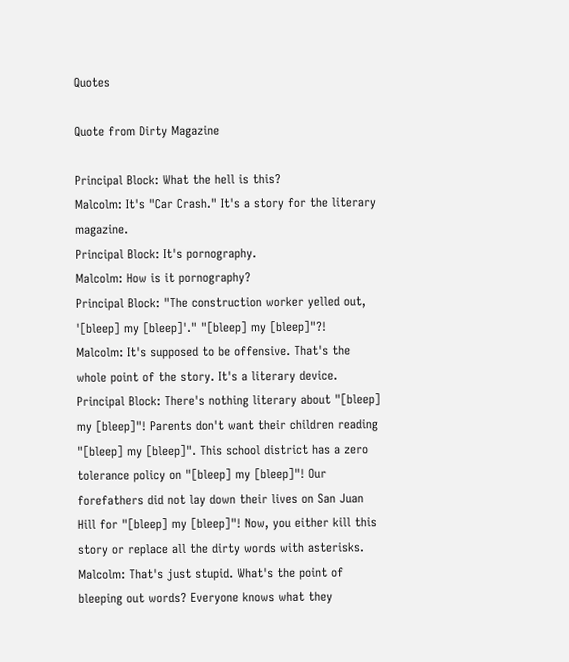Quotes

Quote from Dirty Magazine

Principal Block: What the hell is this?
Malcolm: It's "Car Crash." It's a story for the literary magazine.
Principal Block: It's pornography.
Malcolm: How is it pornography?
Principal Block: "The construction worker yelled out, '[bleep] my [bleep]'." "[bleep] my [bleep]"?!
Malcolm: It's supposed to be offensive. That's the whole point of the story. It's a literary device.
Principal Block: There's nothing literary about "[bleep] my [bleep]"! Parents don't want their children reading "[bleep] my [bleep]". This school district has a zero tolerance policy on "[bleep] my [bleep]"! Our forefathers did not lay down their lives on San Juan Hill for "[bleep] my [bleep]"! Now, you either kill this story or replace all the dirty words with asterisks.
Malcolm: That's just stupid. What's the point of bleeping out words? Everyone knows what they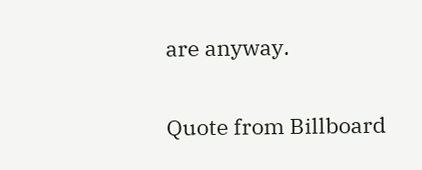are anyway.

Quote from Billboard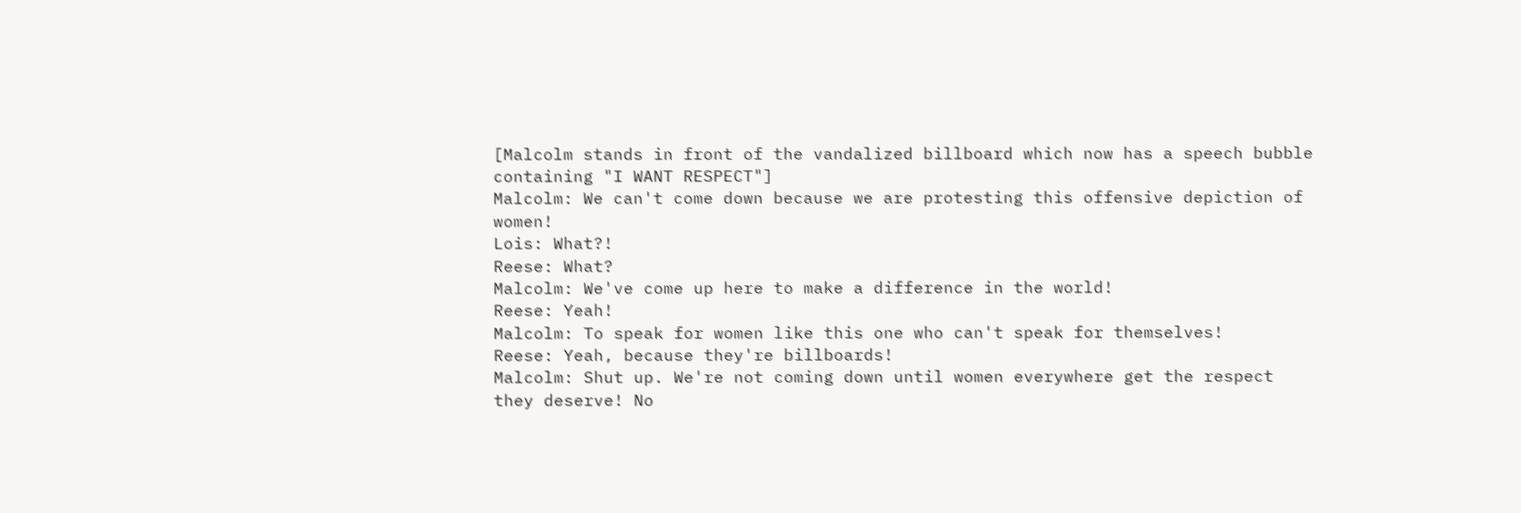[Malcolm stands in front of the vandalized billboard which now has a speech bubble containing "I WANT RESPECT"]
Malcolm: We can't come down because we are protesting this offensive depiction of women!
Lois: What?!
Reese: What?
Malcolm: We've come up here to make a difference in the world!
Reese: Yeah!
Malcolm: To speak for women like this one who can't speak for themselves!
Reese: Yeah, because they're billboards!
Malcolm: Shut up. We're not coming down until women everywhere get the respect they deserve! No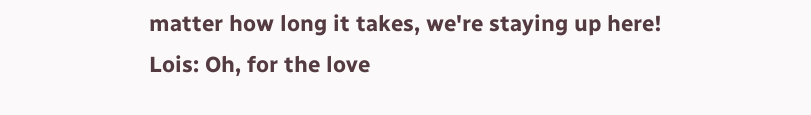matter how long it takes, we're staying up here!
Lois: Oh, for the love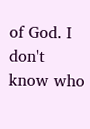of God. I don't know who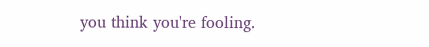you think you're fooling.